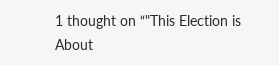1 thought on “"This Election is About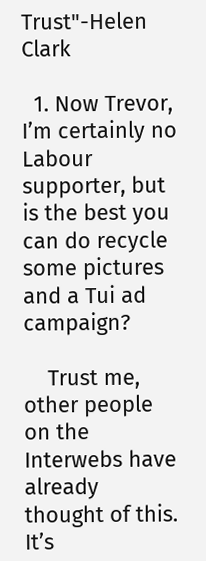Trust"-Helen Clark

  1. Now Trevor, I’m certainly no Labour supporter, but is the best you can do recycle some pictures and a Tui ad campaign?

    Trust me, other people on the Interwebs have already thought of this. It’s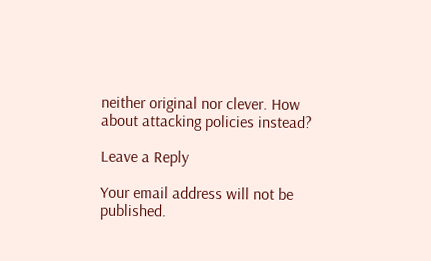neither original nor clever. How about attacking policies instead?

Leave a Reply

Your email address will not be published.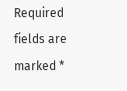Required fields are marked *